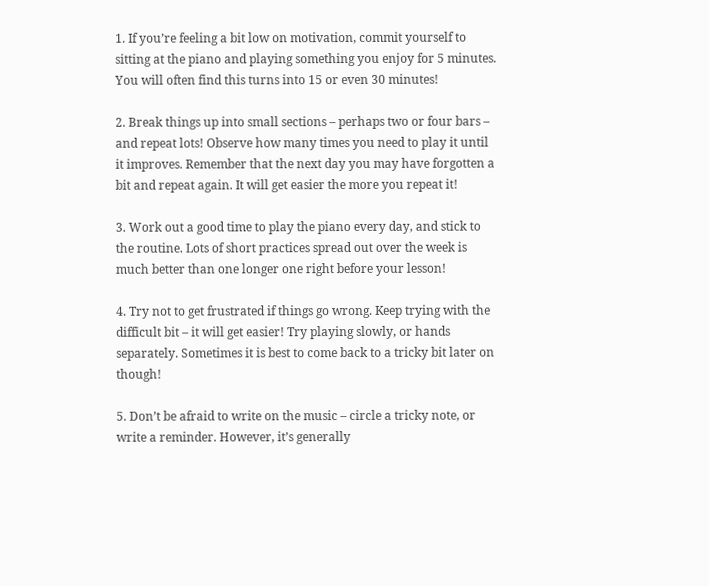1. If you’re feeling a bit low on motivation, commit yourself to sitting at the piano and playing something you enjoy for 5 minutes. You will often find this turns into 15 or even 30 minutes!

2. Break things up into small sections – perhaps two or four bars – and repeat lots! Observe how many times you need to play it until it improves. Remember that the next day you may have forgotten a bit and repeat again. It will get easier the more you repeat it!

3. Work out a good time to play the piano every day, and stick to the routine. Lots of short practices spread out over the week is much better than one longer one right before your lesson!

4. Try not to get frustrated if things go wrong. Keep trying with the difficult bit – it will get easier! Try playing slowly, or hands separately. Sometimes it is best to come back to a tricky bit later on though!

5. Don’t be afraid to write on the music – circle a tricky note, or write a reminder. However, it’s generally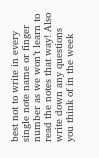best not to write in every single note name or finger number as we won’t learn to read the notes that way! Also write down any questions you think of in the week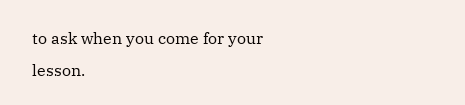to ask when you come for your lesson.